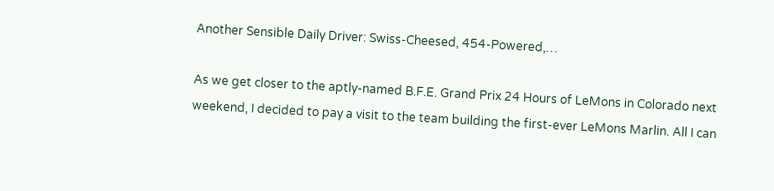Another Sensible Daily Driver: Swiss-Cheesed, 454-Powered,…

As we get closer to the aptly-named B.F.E. Grand Prix 24 Hours of LeMons in Colorado next weekend, I decided to pay a visit to the team building the first-ever LeMons Marlin. All I can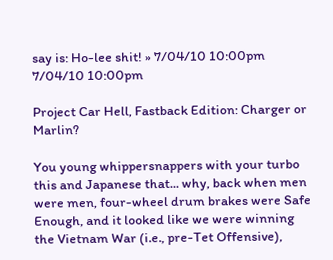say is: Ho-lee shit! » 7/04/10 10:00pm 7/04/10 10:00pm

Project Car Hell, Fastback Edition: Charger or Marlin?

You young whippersnappers with your turbo this and Japanese that... why, back when men were men, four-wheel drum brakes were Safe Enough, and it looked like we were winning the Vietnam War (i.e., pre-Tet Offensive),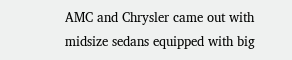AMC and Chrysler came out with midsize sedans equipped with big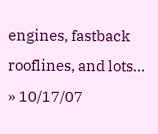engines, fastback rooflines, and lots… » 10/17/07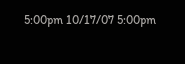5:00pm 10/17/07 5:00pm